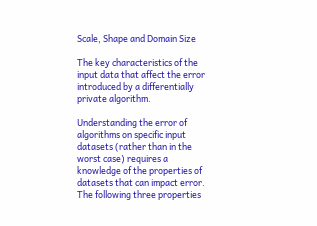Scale, Shape and Domain Size

The key characteristics of the input data that affect the error introduced by a differentially private algorithm.

Understanding the error of algorithms on specific input datasets (rather than in the worst case) requires a knowledge of the properties of datasets that can impact error. The following three properties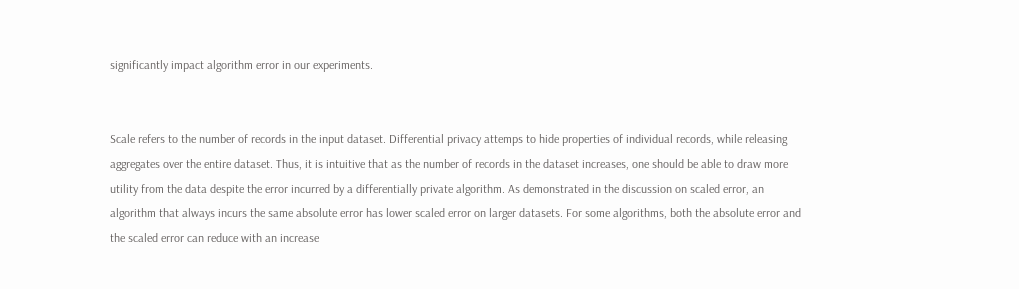significantly impact algorithm error in our experiments.


Scale refers to the number of records in the input dataset. Differential privacy attemps to hide properties of individual records, while releasing aggregates over the entire dataset. Thus, it is intuitive that as the number of records in the dataset increases, one should be able to draw more utility from the data despite the error incurred by a differentially private algorithm. As demonstrated in the discussion on scaled error, an algorithm that always incurs the same absolute error has lower scaled error on larger datasets. For some algorithms, both the absolute error and the scaled error can reduce with an increase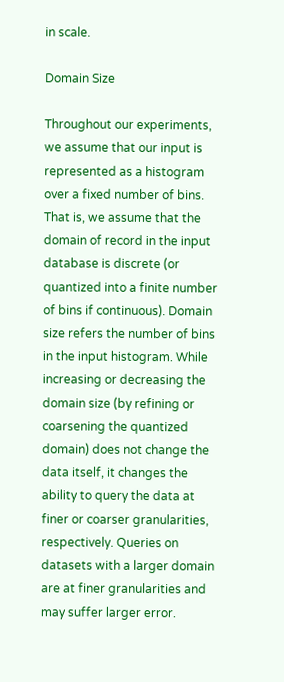in scale.

Domain Size

Throughout our experiments, we assume that our input is represented as a histogram over a fixed number of bins. That is, we assume that the domain of record in the input database is discrete (or quantized into a finite number of bins if continuous). Domain size refers the number of bins in the input histogram. While increasing or decreasing the domain size (by refining or coarsening the quantized domain) does not change the data itself, it changes the ability to query the data at finer or coarser granularities, respectively. Queries on datasets with a larger domain are at finer granularities and may suffer larger error.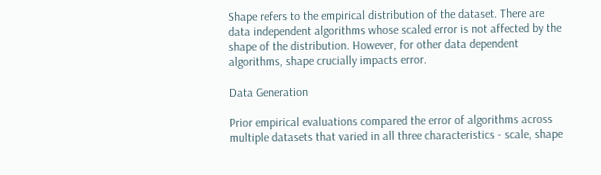Shape refers to the empirical distribution of the dataset. There are data independent algorithms whose scaled error is not affected by the shape of the distribution. However, for other data dependent algorithms, shape crucially impacts error.

Data Generation

Prior empirical evaluations compared the error of algorithms across multiple datasets that varied in all three characteristics - scale, shape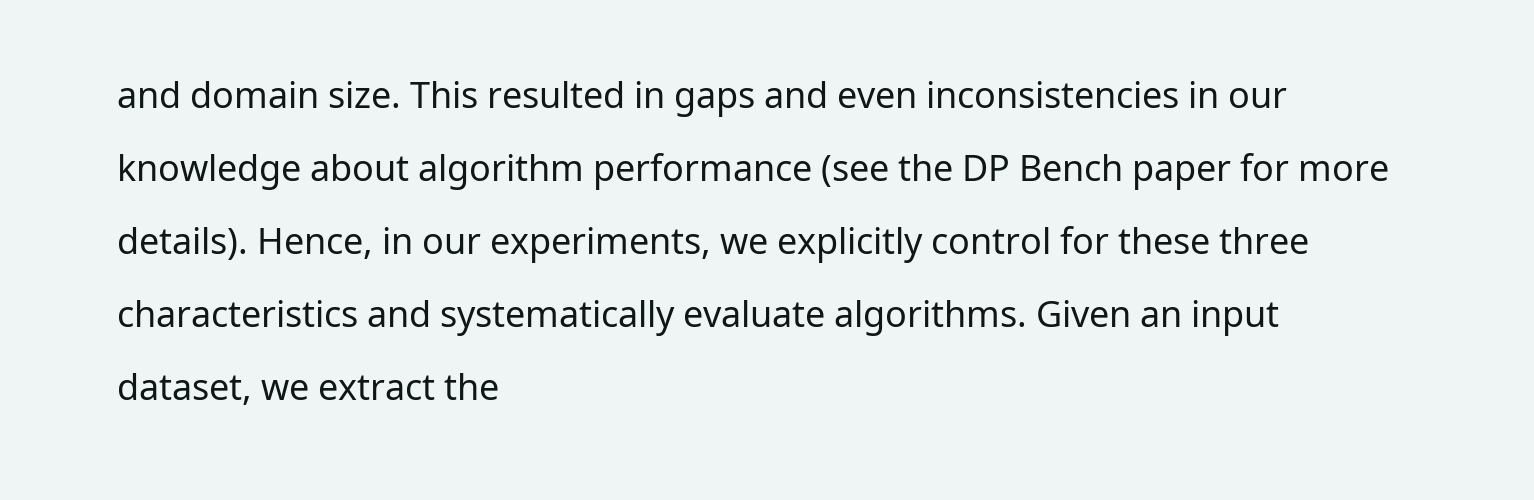and domain size. This resulted in gaps and even inconsistencies in our knowledge about algorithm performance (see the DP Bench paper for more details). Hence, in our experiments, we explicitly control for these three characteristics and systematically evaluate algorithms. Given an input dataset, we extract the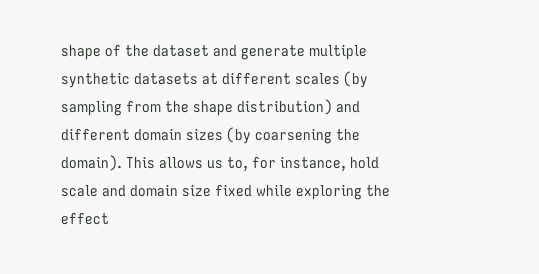shape of the dataset and generate multiple synthetic datasets at different scales (by sampling from the shape distribution) and different domain sizes (by coarsening the domain). This allows us to, for instance, hold scale and domain size fixed while exploring the effect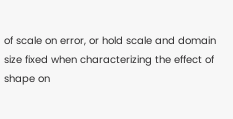of scale on error, or hold scale and domain size fixed when characterizing the effect of shape on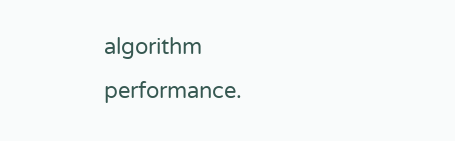algorithm performance.